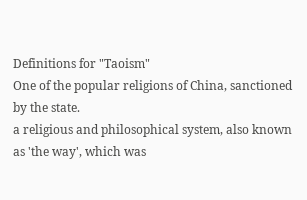Definitions for "Taoism"
One of the popular religions of China, sanctioned by the state.
a religious and philosophical system, also known as 'the way', which was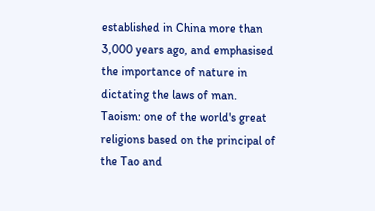established in China more than 3,000 years ago, and emphasised the importance of nature in dictating the laws of man.
Taoism: one of the world's great religions based on the principal of the Tao and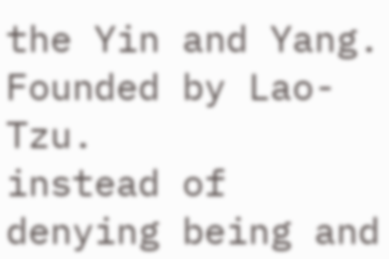the Yin and Yang. Founded by Lao-Tzu.
instead of denying being and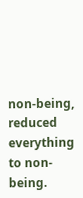non-being, reduced everything to non-being.